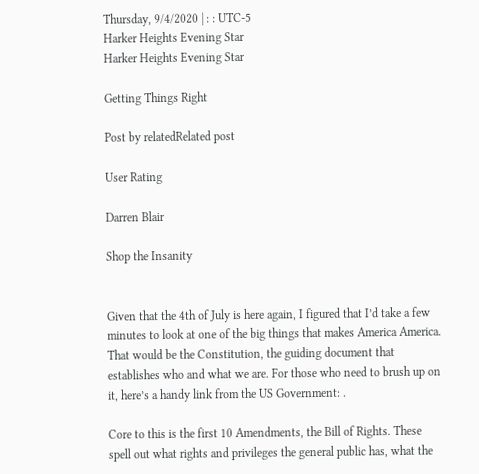Thursday, 9/4/2020 | : : UTC-5
Harker Heights Evening Star
Harker Heights Evening Star

Getting Things Right

Post by relatedRelated post

User Rating

Darren Blair

Shop the Insanity


Given that the 4th of July is here again, I figured that I’d take a few minutes to look at one of the big things that makes America America. That would be the Constitution, the guiding document that establishes who and what we are. For those who need to brush up on it, here’s a handy link from the US Government: .

Core to this is the first 10 Amendments, the Bill of Rights. These spell out what rights and privileges the general public has, what the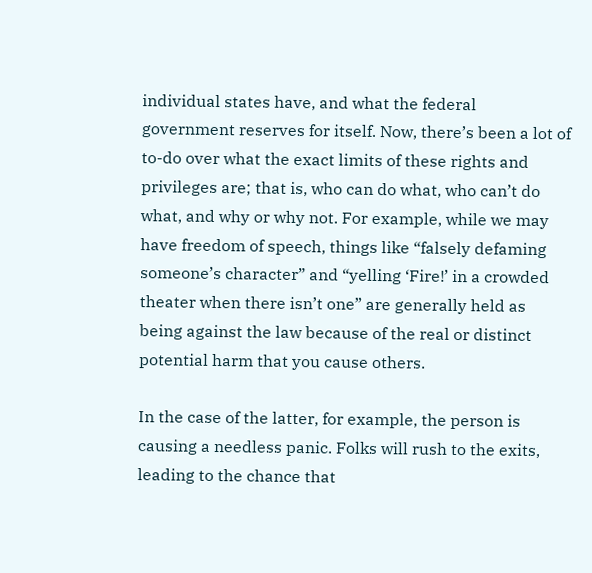individual states have, and what the federal government reserves for itself. Now, there’s been a lot of to-do over what the exact limits of these rights and privileges are; that is, who can do what, who can’t do what, and why or why not. For example, while we may have freedom of speech, things like “falsely defaming someone’s character” and “yelling ‘Fire!’ in a crowded theater when there isn’t one” are generally held as being against the law because of the real or distinct potential harm that you cause others.

In the case of the latter, for example, the person is causing a needless panic. Folks will rush to the exits, leading to the chance that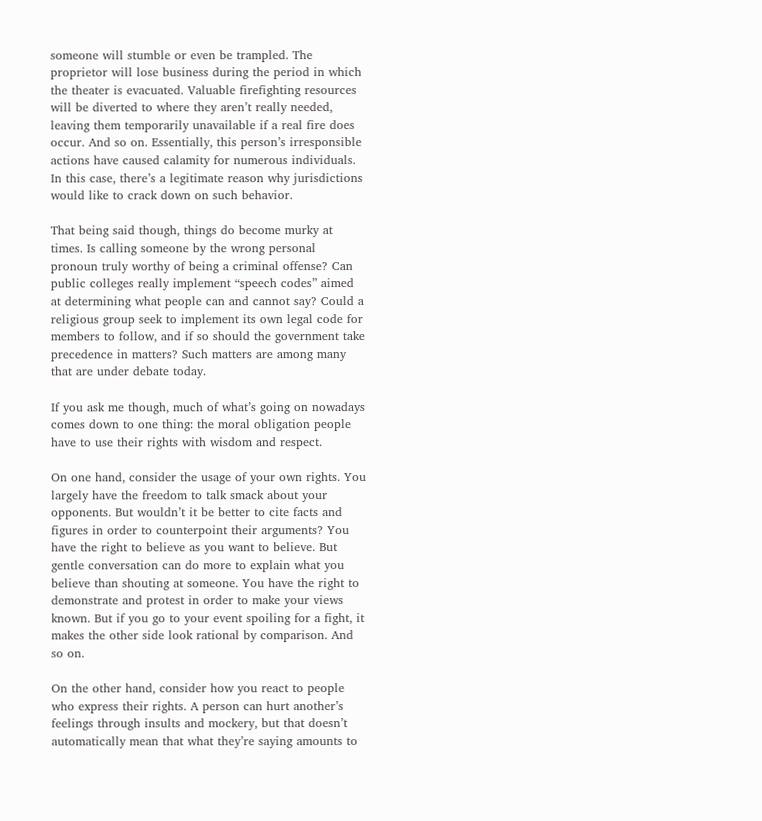someone will stumble or even be trampled. The proprietor will lose business during the period in which the theater is evacuated. Valuable firefighting resources will be diverted to where they aren’t really needed, leaving them temporarily unavailable if a real fire does occur. And so on. Essentially, this person’s irresponsible actions have caused calamity for numerous individuals. In this case, there’s a legitimate reason why jurisdictions would like to crack down on such behavior.

That being said though, things do become murky at times. Is calling someone by the wrong personal pronoun truly worthy of being a criminal offense? Can public colleges really implement “speech codes” aimed at determining what people can and cannot say? Could a religious group seek to implement its own legal code for members to follow, and if so should the government take precedence in matters? Such matters are among many that are under debate today.

If you ask me though, much of what’s going on nowadays comes down to one thing: the moral obligation people have to use their rights with wisdom and respect.

On one hand, consider the usage of your own rights. You largely have the freedom to talk smack about your opponents. But wouldn’t it be better to cite facts and figures in order to counterpoint their arguments? You have the right to believe as you want to believe. But gentle conversation can do more to explain what you believe than shouting at someone. You have the right to demonstrate and protest in order to make your views known. But if you go to your event spoiling for a fight, it makes the other side look rational by comparison. And so on.

On the other hand, consider how you react to people who express their rights. A person can hurt another’s feelings through insults and mockery, but that doesn’t automatically mean that what they’re saying amounts to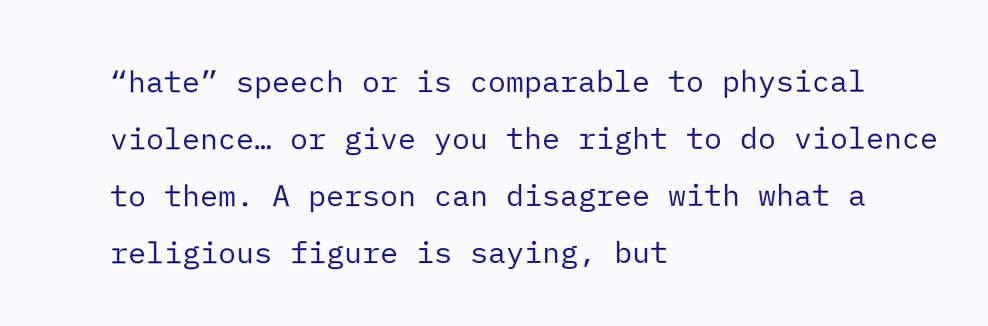“hate” speech or is comparable to physical violence… or give you the right to do violence to them. A person can disagree with what a religious figure is saying, but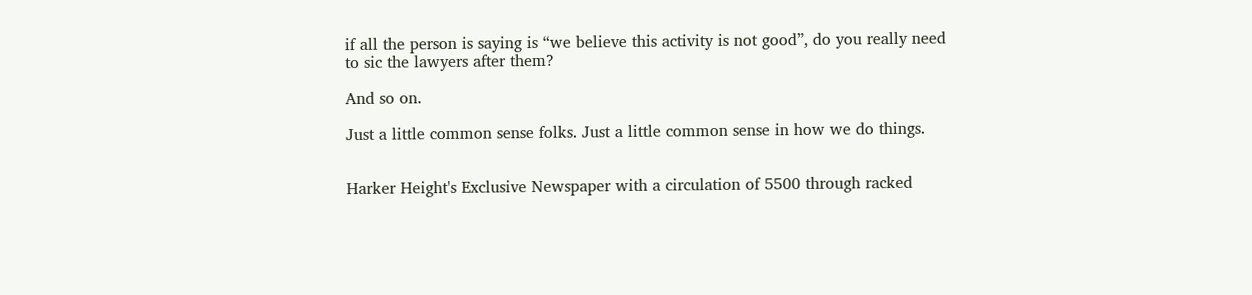if all the person is saying is “we believe this activity is not good”, do you really need to sic the lawyers after them?

And so on.

Just a little common sense folks. Just a little common sense in how we do things.


Harker Height's Exclusive Newspaper with a circulation of 5500 through racked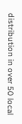distribution in over 50 local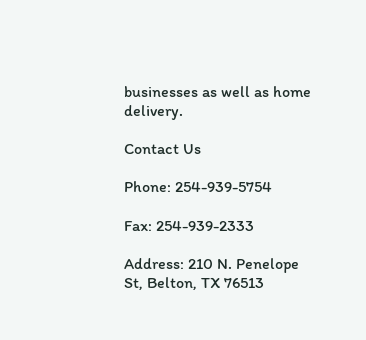businesses as well as home delivery.

Contact Us

Phone: 254-939-5754

Fax: 254-939-2333

Address: 210 N. Penelope St, Belton, TX 76513